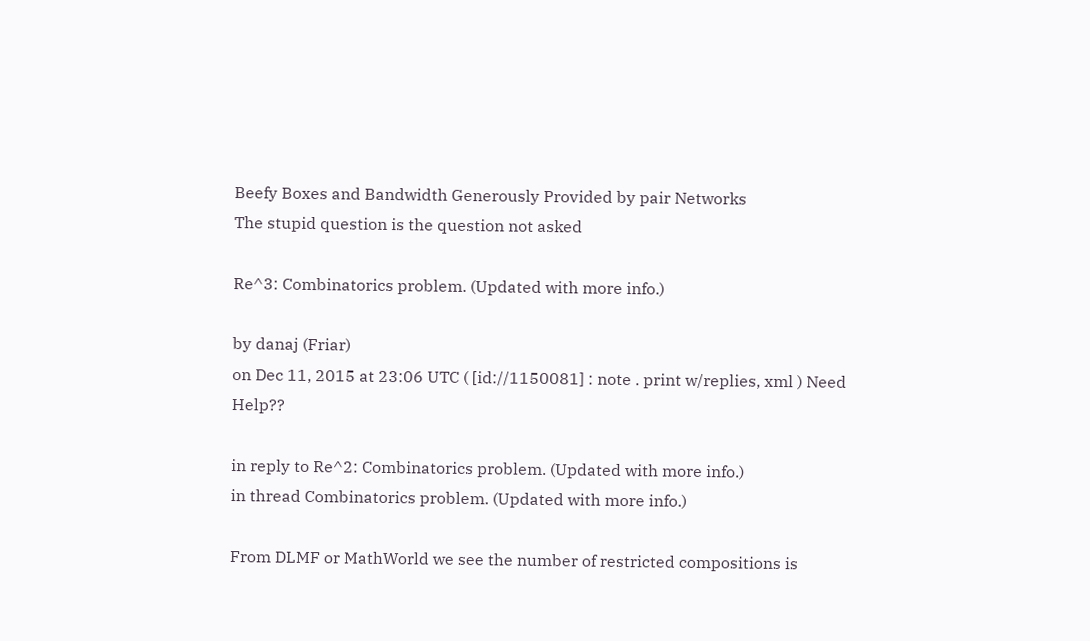Beefy Boxes and Bandwidth Generously Provided by pair Networks
The stupid question is the question not asked

Re^3: Combinatorics problem. (Updated with more info.)

by danaj (Friar)
on Dec 11, 2015 at 23:06 UTC ( [id://1150081] : note . print w/replies, xml ) Need Help??

in reply to Re^2: Combinatorics problem. (Updated with more info.)
in thread Combinatorics problem. (Updated with more info.)

From DLMF or MathWorld we see the number of restricted compositions is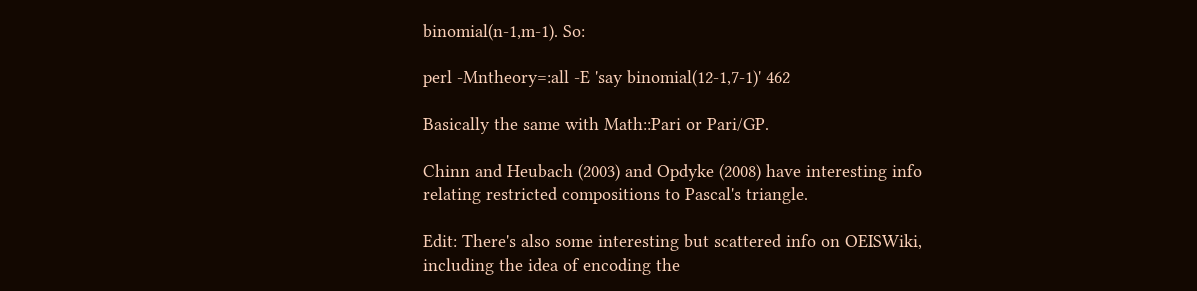binomial(n-1,m-1). So:

perl -Mntheory=:all -E 'say binomial(12-1,7-1)' 462

Basically the same with Math::Pari or Pari/GP.

Chinn and Heubach (2003) and Opdyke (2008) have interesting info relating restricted compositions to Pascal's triangle.

Edit: There's also some interesting but scattered info on OEISWiki, including the idea of encoding the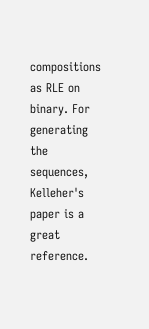compositions as RLE on binary. For generating the sequences, Kelleher's paper is a great reference.